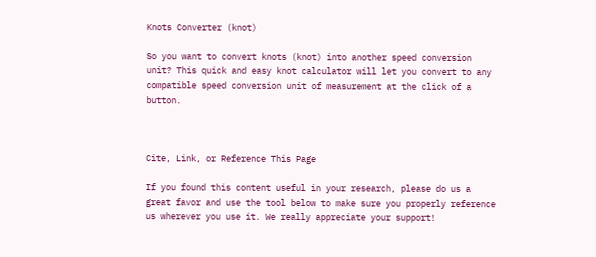Knots Converter (knot)

So you want to convert knots (knot) into another speed conversion unit? This quick and easy knot calculator will let you convert to any compatible speed conversion unit of measurement at the click of a button.



Cite, Link, or Reference This Page

If you found this content useful in your research, please do us a great favor and use the tool below to make sure you properly reference us wherever you use it. We really appreciate your support!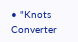• "Knots Converter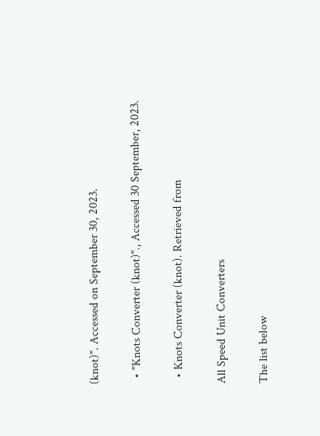(knot)". Accessed on September 30, 2023.

  • "Knots Converter (knot)"., Accessed 30 September, 2023.

  • Knots Converter (knot). Retrieved from

All Speed Unit Converters

The list below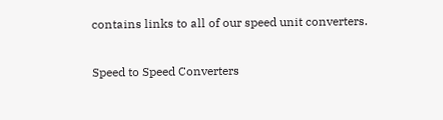contains links to all of our speed unit converters.

Speed to Speed Converters